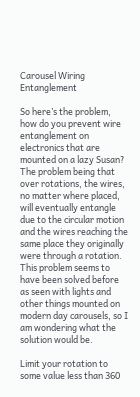Carousel Wiring Entanglement

So here’s the problem, how do you prevent wire entanglement on electronics that are mounted on a lazy Susan? The problem being that over rotations, the wires, no matter where placed, will eventually entangle due to the circular motion and the wires reaching the same place they originally were through a rotation. This problem seems to have been solved before as seen with lights and other things mounted on modern day carousels, so I am wondering what the solution would be.

Limit your rotation to some value less than 360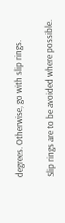degrees. Otherwise, go with slip rings.

Slip rings are to be avoided where possible.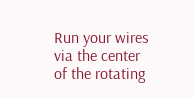Run your wires via the center of the rotating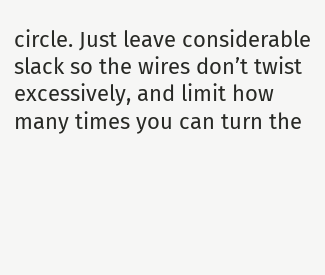circle. Just leave considerable slack so the wires don’t twist excessively, and limit how many times you can turn the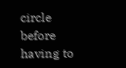circle before having to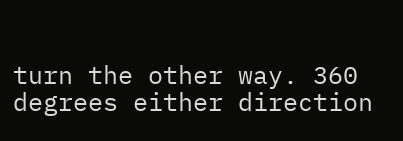turn the other way. 360 degrees either direction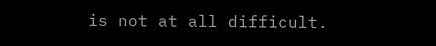is not at all difficult.